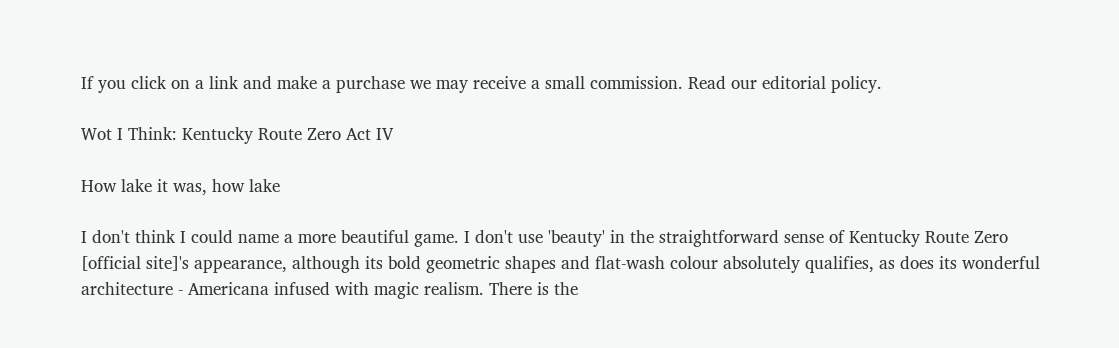If you click on a link and make a purchase we may receive a small commission. Read our editorial policy.

Wot I Think: Kentucky Route Zero Act IV

How lake it was, how lake

I don't think I could name a more beautiful game. I don't use 'beauty' in the straightforward sense of Kentucky Route Zero [official site]'s appearance, although its bold geometric shapes and flat-wash colour absolutely qualifies, as does its wonderful architecture - Americana infused with magic realism. There is the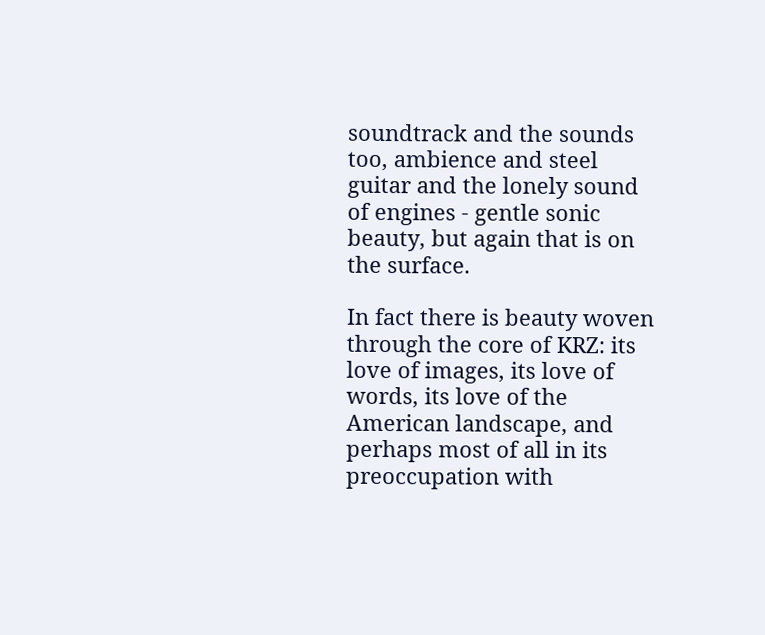soundtrack and the sounds too, ambience and steel guitar and the lonely sound of engines - gentle sonic beauty, but again that is on the surface.

In fact there is beauty woven through the core of KRZ: its love of images, its love of words, its love of the American landscape, and perhaps most of all in its preoccupation with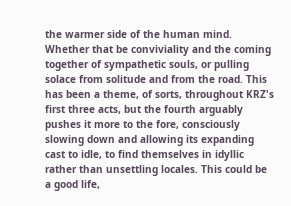the warmer side of the human mind. Whether that be conviviality and the coming together of sympathetic souls, or pulling solace from solitude and from the road. This has been a theme, of sorts, throughout KRZ's first three acts, but the fourth arguably pushes it more to the fore, consciously slowing down and allowing its expanding cast to idle, to find themselves in idyllic rather than unsettling locales. This could be a good life,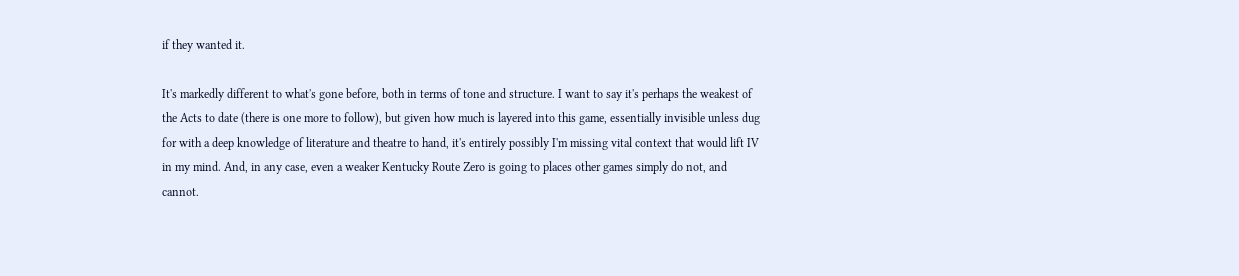if they wanted it.

It's markedly different to what's gone before, both in terms of tone and structure. I want to say it's perhaps the weakest of the Acts to date (there is one more to follow), but given how much is layered into this game, essentially invisible unless dug for with a deep knowledge of literature and theatre to hand, it's entirely possibly I'm missing vital context that would lift IV in my mind. And, in any case, even a weaker Kentucky Route Zero is going to places other games simply do not, and cannot.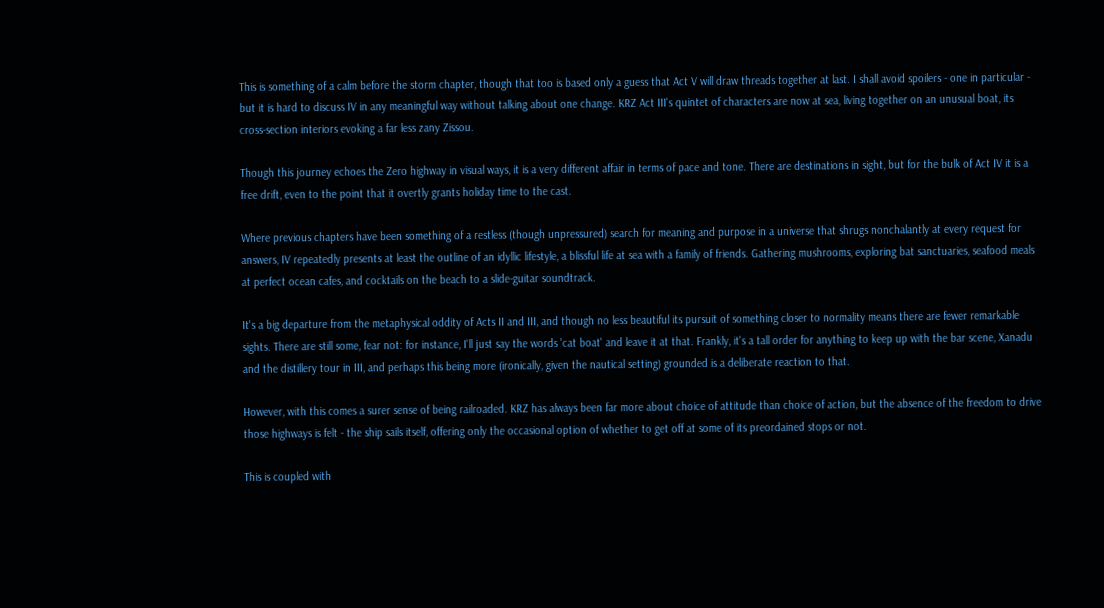This is something of a calm before the storm chapter, though that too is based only a guess that Act V will draw threads together at last. I shall avoid spoilers - one in particular - but it is hard to discuss IV in any meaningful way without talking about one change. KRZ Act III's quintet of characters are now at sea, living together on an unusual boat, its cross-section interiors evoking a far less zany Zissou.

Though this journey echoes the Zero highway in visual ways, it is a very different affair in terms of pace and tone. There are destinations in sight, but for the bulk of Act IV it is a free drift, even to the point that it overtly grants holiday time to the cast.

Where previous chapters have been something of a restless (though unpressured) search for meaning and purpose in a universe that shrugs nonchalantly at every request for answers, IV repeatedly presents at least the outline of an idyllic lifestyle, a blissful life at sea with a family of friends. Gathering mushrooms, exploring bat sanctuaries, seafood meals at perfect ocean cafes, and cocktails on the beach to a slide-guitar soundtrack.

It's a big departure from the metaphysical oddity of Acts II and III, and though no less beautiful its pursuit of something closer to normality means there are fewer remarkable sights. There are still some, fear not: for instance, I'll just say the words 'cat boat' and leave it at that. Frankly, it's a tall order for anything to keep up with the bar scene, Xanadu and the distillery tour in III, and perhaps this being more (ironically, given the nautical setting) grounded is a deliberate reaction to that.

However, with this comes a surer sense of being railroaded. KRZ has always been far more about choice of attitude than choice of action, but the absence of the freedom to drive those highways is felt - the ship sails itself, offering only the occasional option of whether to get off at some of its preordained stops or not.

This is coupled with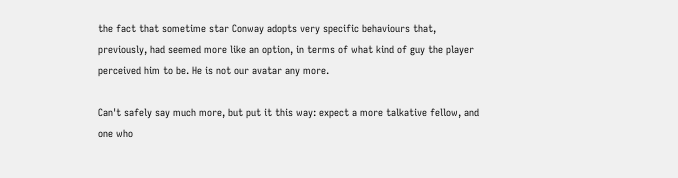the fact that sometime star Conway adopts very specific behaviours that, previously, had seemed more like an option, in terms of what kind of guy the player perceived him to be. He is not our avatar any more.

Can't safely say much more, but put it this way: expect a more talkative fellow, and one who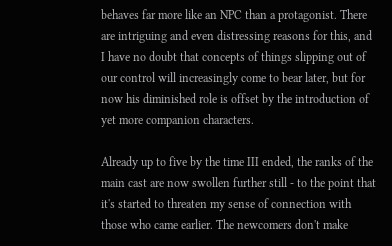behaves far more like an NPC than a protagonist. There are intriguing and even distressing reasons for this, and I have no doubt that concepts of things slipping out of our control will increasingly come to bear later, but for now his diminished role is offset by the introduction of yet more companion characters.

Already up to five by the time III ended, the ranks of the main cast are now swollen further still - to the point that it's started to threaten my sense of connection with those who came earlier. The newcomers don't make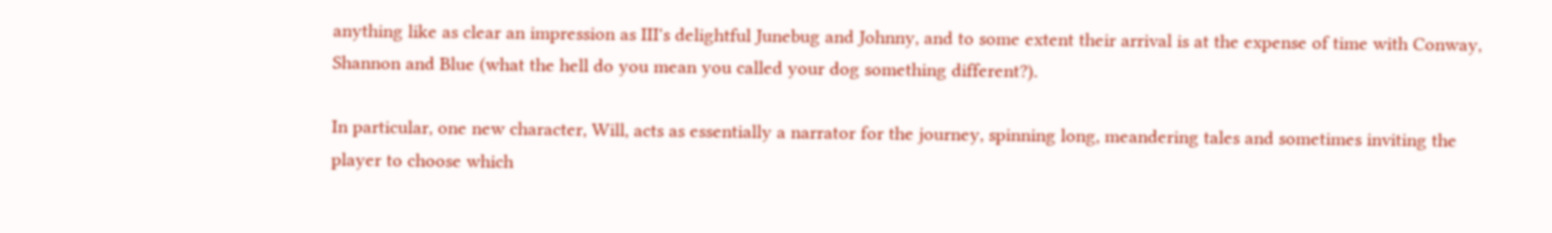anything like as clear an impression as III's delightful Junebug and Johnny, and to some extent their arrival is at the expense of time with Conway, Shannon and Blue (what the hell do you mean you called your dog something different?).

In particular, one new character, Will, acts as essentially a narrator for the journey, spinning long, meandering tales and sometimes inviting the player to choose which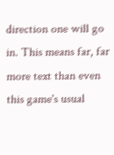direction one will go in. This means far, far more text than even this game's usual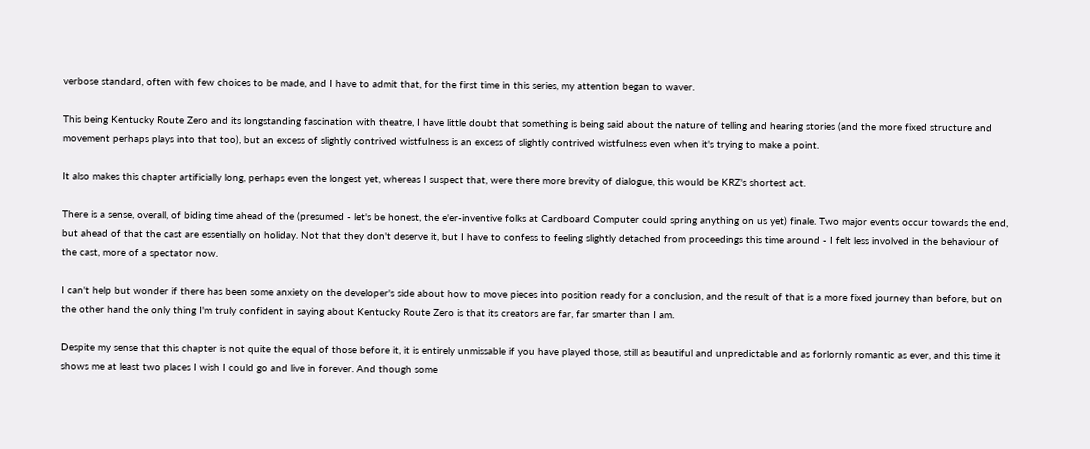verbose standard, often with few choices to be made, and I have to admit that, for the first time in this series, my attention began to waver.

This being Kentucky Route Zero and its longstanding fascination with theatre, I have little doubt that something is being said about the nature of telling and hearing stories (and the more fixed structure and movement perhaps plays into that too), but an excess of slightly contrived wistfulness is an excess of slightly contrived wistfulness even when it's trying to make a point.

It also makes this chapter artificially long, perhaps even the longest yet, whereas I suspect that, were there more brevity of dialogue, this would be KRZ's shortest act.

There is a sense, overall, of biding time ahead of the (presumed - let's be honest, the e'er-inventive folks at Cardboard Computer could spring anything on us yet) finale. Two major events occur towards the end, but ahead of that the cast are essentially on holiday. Not that they don't deserve it, but I have to confess to feeling slightly detached from proceedings this time around - I felt less involved in the behaviour of the cast, more of a spectator now.

I can't help but wonder if there has been some anxiety on the developer's side about how to move pieces into position ready for a conclusion, and the result of that is a more fixed journey than before, but on the other hand the only thing I'm truly confident in saying about Kentucky Route Zero is that its creators are far, far smarter than I am.

Despite my sense that this chapter is not quite the equal of those before it, it is entirely unmissable if you have played those, still as beautiful and unpredictable and as forlornly romantic as ever, and this time it shows me at least two places I wish I could go and live in forever. And though some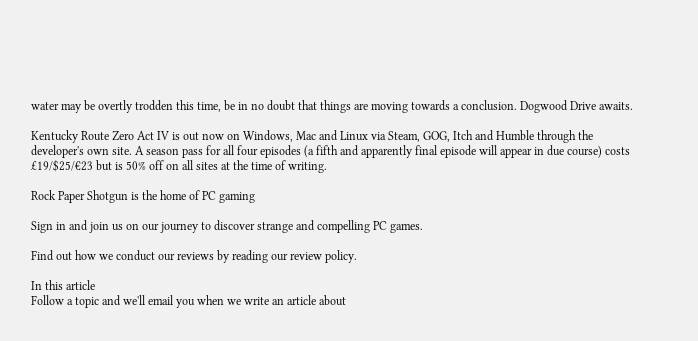water may be overtly trodden this time, be in no doubt that things are moving towards a conclusion. Dogwood Drive awaits.

Kentucky Route Zero Act IV is out now on Windows, Mac and Linux via Steam, GOG, Itch and Humble through the developer's own site. A season pass for all four episodes (a fifth and apparently final episode will appear in due course) costs £19/$25/€23 but is 50% off on all sites at the time of writing.

Rock Paper Shotgun is the home of PC gaming

Sign in and join us on our journey to discover strange and compelling PC games.

Find out how we conduct our reviews by reading our review policy.

In this article
Follow a topic and we'll email you when we write an article about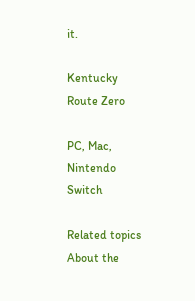it.

Kentucky Route Zero

PC, Mac, Nintendo Switch

Related topics
About the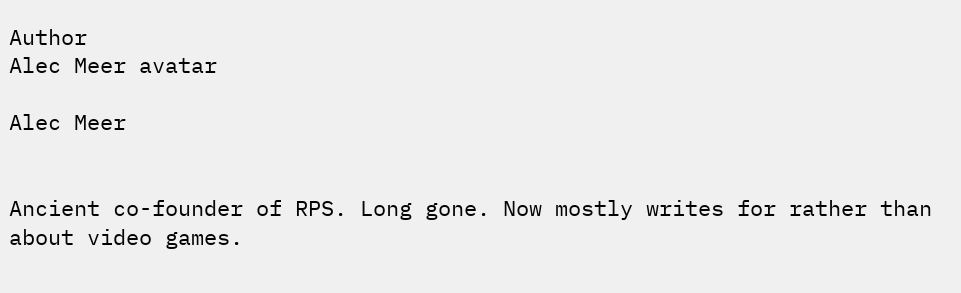Author
Alec Meer avatar

Alec Meer


Ancient co-founder of RPS. Long gone. Now mostly writes for rather than about video games.